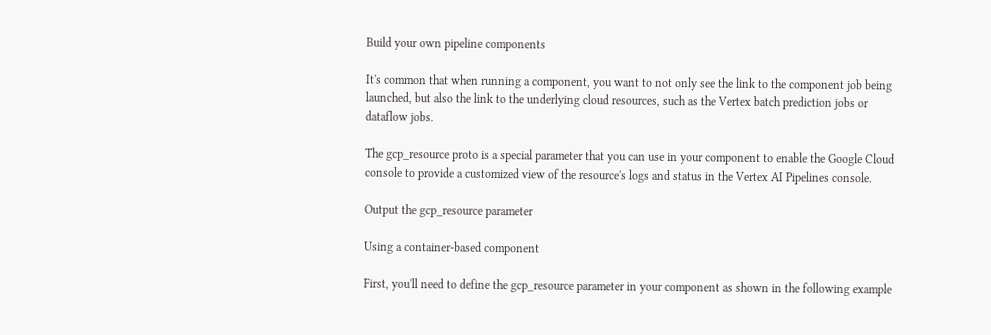Build your own pipeline components

It's common that when running a component, you want to not only see the link to the component job being launched, but also the link to the underlying cloud resources, such as the Vertex batch prediction jobs or dataflow jobs.

The gcp_resource proto is a special parameter that you can use in your component to enable the Google Cloud console to provide a customized view of the resource's logs and status in the Vertex AI Pipelines console.

Output the gcp_resource parameter

Using a container-based component

First, you'll need to define the gcp_resource parameter in your component as shown in the following example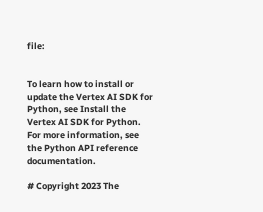file:


To learn how to install or update the Vertex AI SDK for Python, see Install the Vertex AI SDK for Python. For more information, see the Python API reference documentation.

# Copyright 2023 The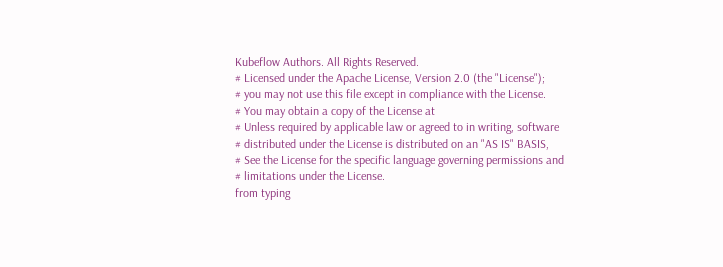Kubeflow Authors. All Rights Reserved.
# Licensed under the Apache License, Version 2.0 (the "License");
# you may not use this file except in compliance with the License.
# You may obtain a copy of the License at
# Unless required by applicable law or agreed to in writing, software
# distributed under the License is distributed on an "AS IS" BASIS,
# See the License for the specific language governing permissions and
# limitations under the License.
from typing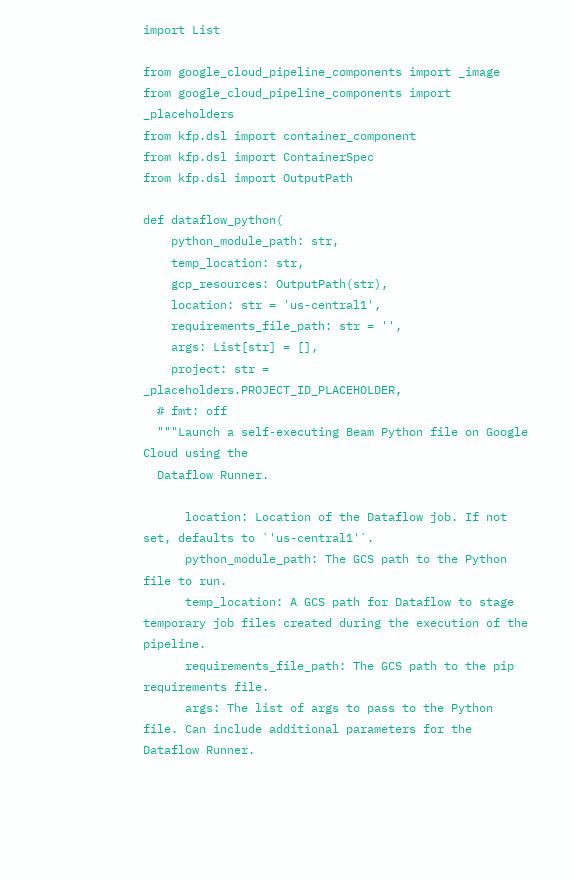import List

from google_cloud_pipeline_components import _image
from google_cloud_pipeline_components import _placeholders
from kfp.dsl import container_component
from kfp.dsl import ContainerSpec
from kfp.dsl import OutputPath

def dataflow_python(
    python_module_path: str,
    temp_location: str,
    gcp_resources: OutputPath(str),
    location: str = 'us-central1',
    requirements_file_path: str = '',
    args: List[str] = [],
    project: str = _placeholders.PROJECT_ID_PLACEHOLDER,
  # fmt: off
  """Launch a self-executing Beam Python file on Google Cloud using the
  Dataflow Runner.

      location: Location of the Dataflow job. If not set, defaults to `'us-central1'`.
      python_module_path: The GCS path to the Python file to run.
      temp_location: A GCS path for Dataflow to stage temporary job files created during the execution of the pipeline.
      requirements_file_path: The GCS path to the pip requirements file.
      args: The list of args to pass to the Python file. Can include additional parameters for the Dataflow Runner.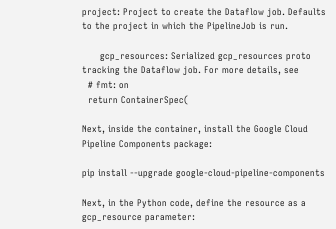project: Project to create the Dataflow job. Defaults to the project in which the PipelineJob is run.

      gcp_resources: Serialized gcp_resources proto tracking the Dataflow job. For more details, see
  # fmt: on
  return ContainerSpec(

Next, inside the container, install the Google Cloud Pipeline Components package:

pip install --upgrade google-cloud-pipeline-components

Next, in the Python code, define the resource as a gcp_resource parameter: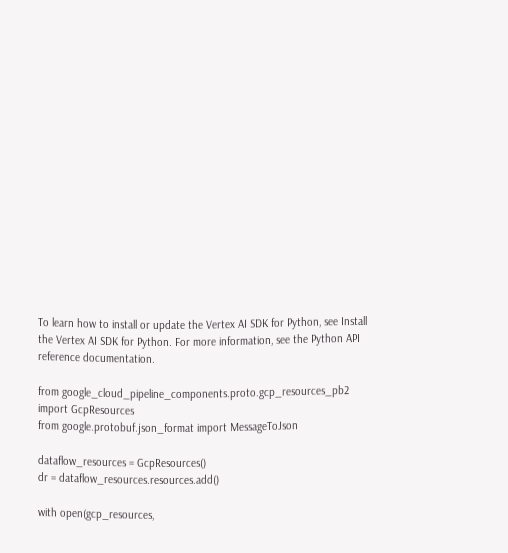To learn how to install or update the Vertex AI SDK for Python, see Install the Vertex AI SDK for Python. For more information, see the Python API reference documentation.

from google_cloud_pipeline_components.proto.gcp_resources_pb2 import GcpResources
from google.protobuf.json_format import MessageToJson

dataflow_resources = GcpResources()
dr = dataflow_resources.resources.add()

with open(gcp_resources,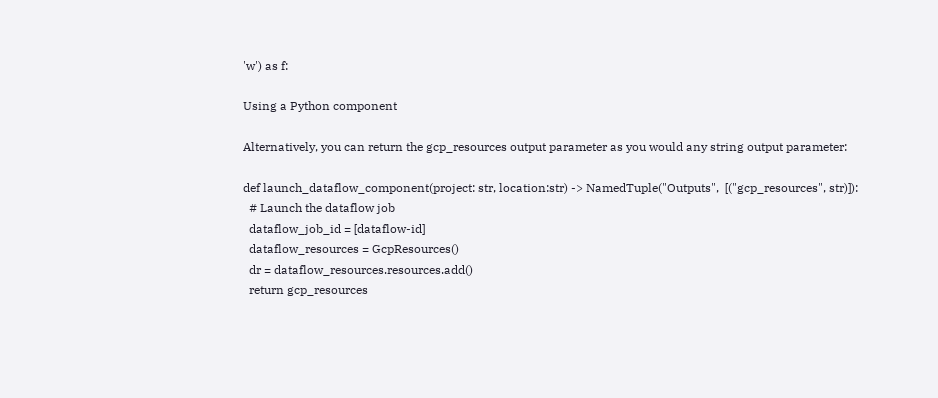'w') as f:

Using a Python component

Alternatively, you can return the gcp_resources output parameter as you would any string output parameter:

def launch_dataflow_component(project: str, location:str) -> NamedTuple("Outputs",  [("gcp_resources", str)]):
  # Launch the dataflow job
  dataflow_job_id = [dataflow-id]
  dataflow_resources = GcpResources()
  dr = dataflow_resources.resources.add()
  return gcp_resources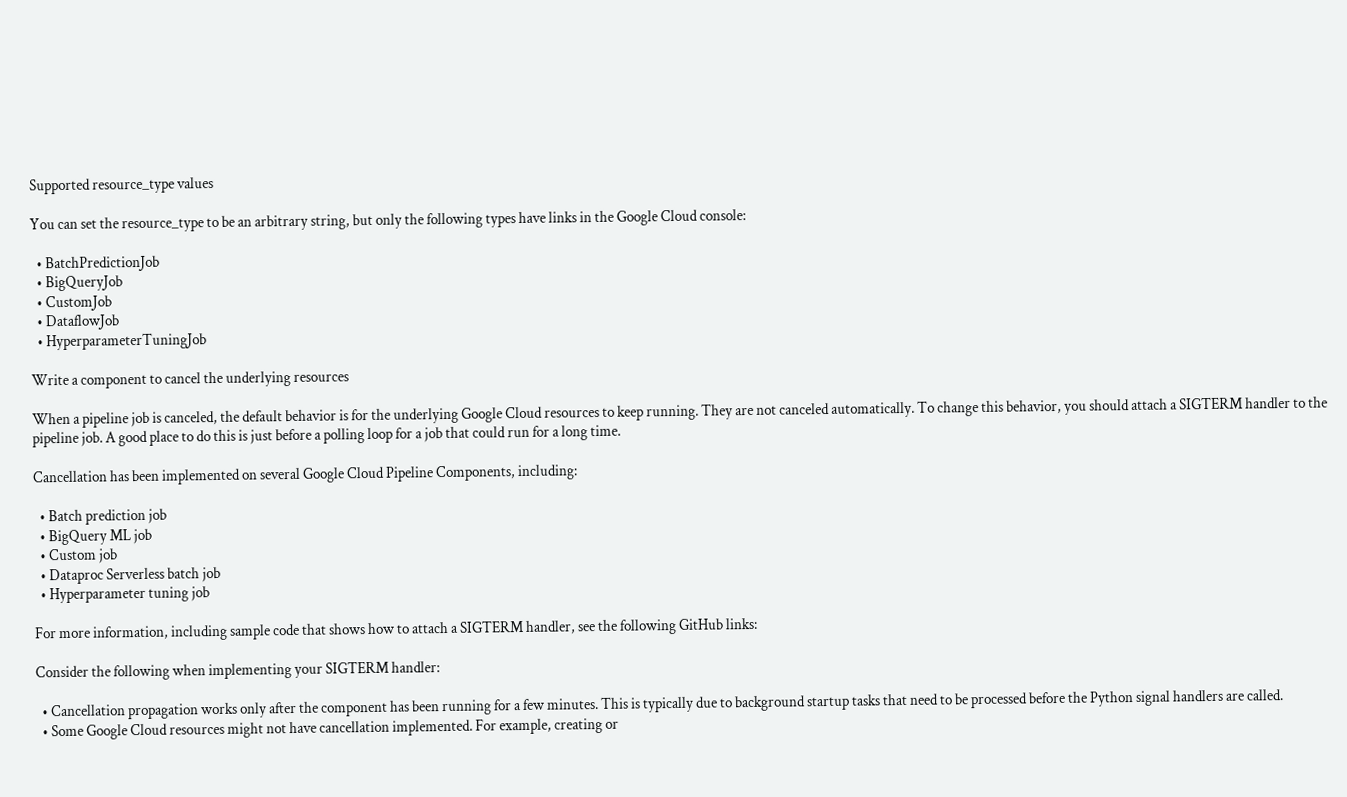Supported resource_type values

You can set the resource_type to be an arbitrary string, but only the following types have links in the Google Cloud console:

  • BatchPredictionJob
  • BigQueryJob
  • CustomJob
  • DataflowJob
  • HyperparameterTuningJob

Write a component to cancel the underlying resources

When a pipeline job is canceled, the default behavior is for the underlying Google Cloud resources to keep running. They are not canceled automatically. To change this behavior, you should attach a SIGTERM handler to the pipeline job. A good place to do this is just before a polling loop for a job that could run for a long time.

Cancellation has been implemented on several Google Cloud Pipeline Components, including:

  • Batch prediction job
  • BigQuery ML job
  • Custom job
  • Dataproc Serverless batch job
  • Hyperparameter tuning job

For more information, including sample code that shows how to attach a SIGTERM handler, see the following GitHub links:

Consider the following when implementing your SIGTERM handler:

  • Cancellation propagation works only after the component has been running for a few minutes. This is typically due to background startup tasks that need to be processed before the Python signal handlers are called.
  • Some Google Cloud resources might not have cancellation implemented. For example, creating or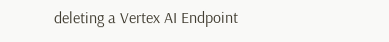deleting a Vertex AI Endpoint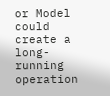or Model could create a long-running operation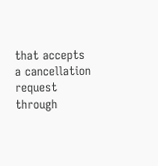that accepts a cancellation request through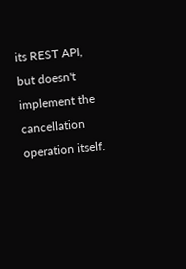its REST API, but doesn't implement the cancellation operation itself.